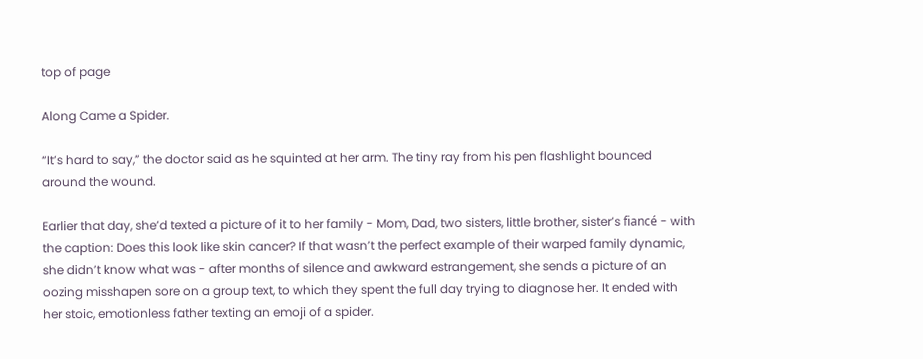top of page

Along Came a Spider.

“It’s hard to say,” the doctor said as he squinted at her arm. The tiny ray from his pen flashlight bounced around the wound.

Earlier that day, she’d texted a picture of it to her family - Mom, Dad, two sisters, little brother, sister’s fiancé - with the caption: Does this look like skin cancer? If that wasn’t the perfect example of their warped family dynamic, she didn’t know what was - after months of silence and awkward estrangement, she sends a picture of an oozing misshapen sore on a group text, to which they spent the full day trying to diagnose her. It ended with her stoic, emotionless father texting an emoji of a spider.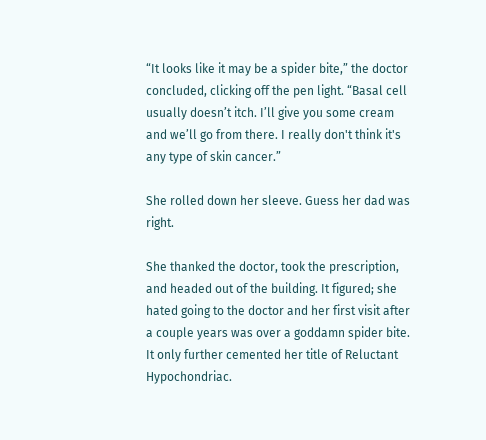“It looks like it may be a spider bite,” the doctor concluded, clicking off the pen light. “Basal cell usually doesn’t itch. I’ll give you some cream and we’ll go from there. I really don't think it's any type of skin cancer.”

She rolled down her sleeve. Guess her dad was right.

She thanked the doctor, took the prescription, and headed out of the building. It figured; she hated going to the doctor and her first visit after a couple years was over a goddamn spider bite. It only further cemented her title of Reluctant Hypochondriac.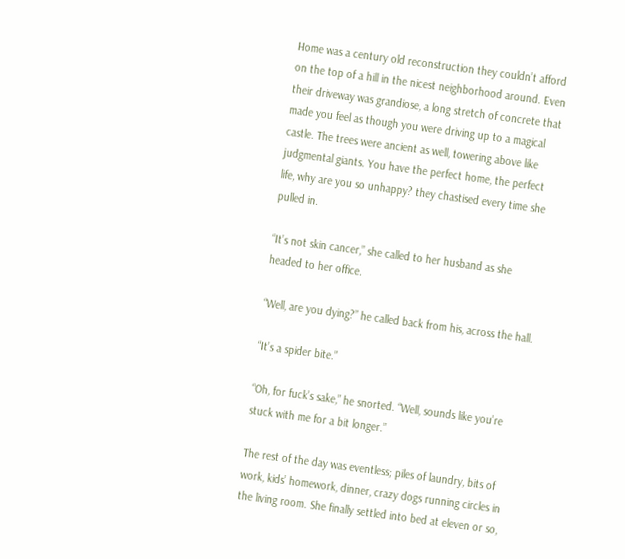Home was a century old reconstruction they couldn’t afford on the top of a hill in the nicest neighborhood around. Even their driveway was grandiose, a long stretch of concrete that made you feel as though you were driving up to a magical castle. The trees were ancient as well, towering above like judgmental giants. You have the perfect home, the perfect life, why are you so unhappy? they chastised every time she pulled in.

“It’s not skin cancer,” she called to her husband as she headed to her office.

“Well, are you dying?” he called back from his, across the hall.

“It’s a spider bite.”

“Oh, for fuck’s sake,” he snorted. “Well, sounds like you’re stuck with me for a bit longer.”

The rest of the day was eventless; piles of laundry, bits of work, kids’ homework, dinner, crazy dogs running circles in the living room. She finally settled into bed at eleven or so,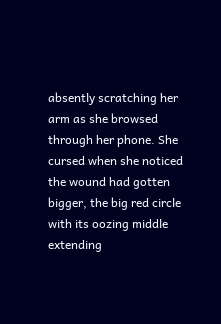absently scratching her arm as she browsed through her phone. She cursed when she noticed the wound had gotten bigger, the big red circle with its oozing middle extending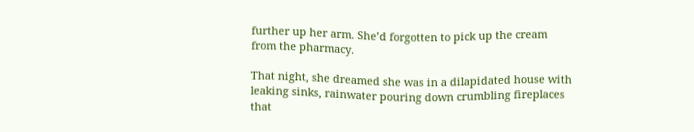further up her arm. She’d forgotten to pick up the cream from the pharmacy.

That night, she dreamed she was in a dilapidated house with leaking sinks, rainwater pouring down crumbling fireplaces that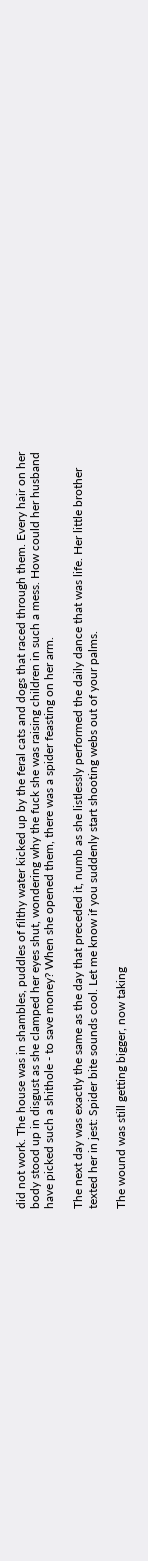did not work. The house was in shambles, puddles of filthy water kicked up by the feral cats and dogs that raced through them. Every hair on her body stood up in disgust as she clamped her eyes shut, wondering why the fuck she was raising children in such a mess. How could her husband have picked such a shithole - to save money? When she opened them, there was a spider feasting on her arm.

The next day was exactly the same as the day that preceded it, numb as she listlessly performed the daily dance that was life. Her little brother texted her in jest: Spider bite sounds cool. Let me know if you suddenly start shooting webs out of your palms.

The wound was still getting bigger, now taking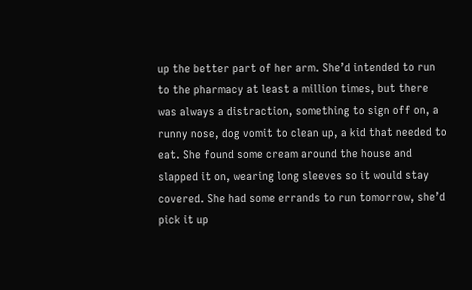up the better part of her arm. She’d intended to run to the pharmacy at least a million times, but there was always a distraction, something to sign off on, a runny nose, dog vomit to clean up, a kid that needed to eat. She found some cream around the house and slapped it on, wearing long sleeves so it would stay covered. She had some errands to run tomorrow, she’d pick it up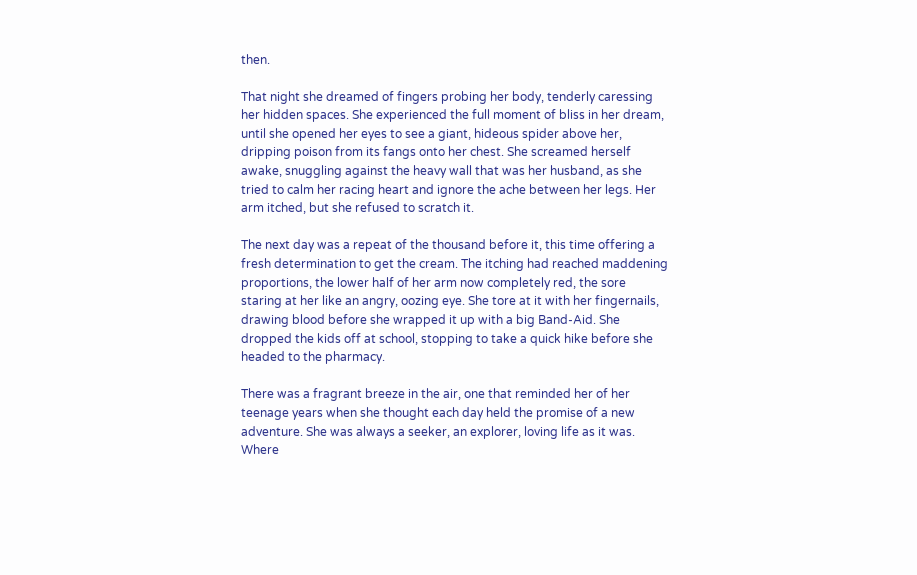then.

That night she dreamed of fingers probing her body, tenderly caressing her hidden spaces. She experienced the full moment of bliss in her dream, until she opened her eyes to see a giant, hideous spider above her, dripping poison from its fangs onto her chest. She screamed herself awake, snuggling against the heavy wall that was her husband, as she tried to calm her racing heart and ignore the ache between her legs. Her arm itched, but she refused to scratch it.

The next day was a repeat of the thousand before it, this time offering a fresh determination to get the cream. The itching had reached maddening proportions, the lower half of her arm now completely red, the sore staring at her like an angry, oozing eye. She tore at it with her fingernails, drawing blood before she wrapped it up with a big Band-Aid. She dropped the kids off at school, stopping to take a quick hike before she headed to the pharmacy.

There was a fragrant breeze in the air, one that reminded her of her teenage years when she thought each day held the promise of a new adventure. She was always a seeker, an explorer, loving life as it was. Where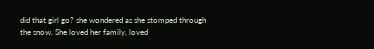did that girl go? she wondered as she stomped through the snow. She loved her family, loved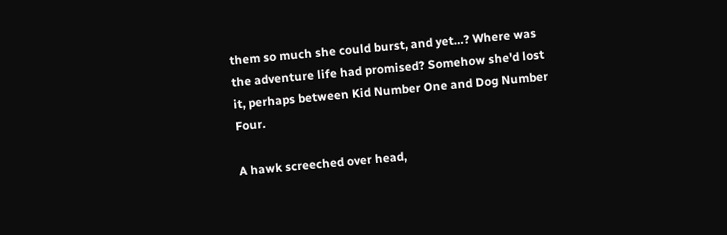them so much she could burst, and yet…? Where was the adventure life had promised? Somehow she'd lost it, perhaps between Kid Number One and Dog Number Four.

A hawk screeched over head,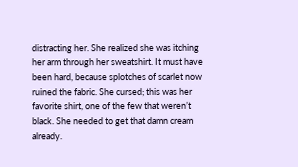distracting her. She realized she was itching her arm through her sweatshirt. It must have been hard, because splotches of scarlet now ruined the fabric. She cursed; this was her favorite shirt, one of the few that weren’t black. She needed to get that damn cream already.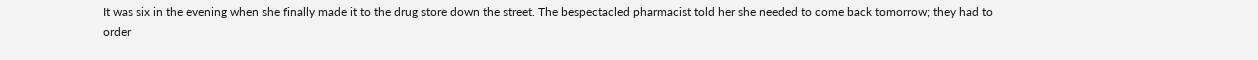It was six in the evening when she finally made it to the drug store down the street. The bespectacled pharmacist told her she needed to come back tomorrow; they had to order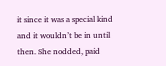it since it was a special kind and it wouldn’t be in until then. She nodded, paid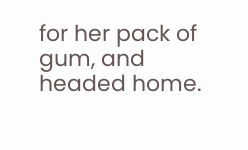for her pack of gum, and headed home.